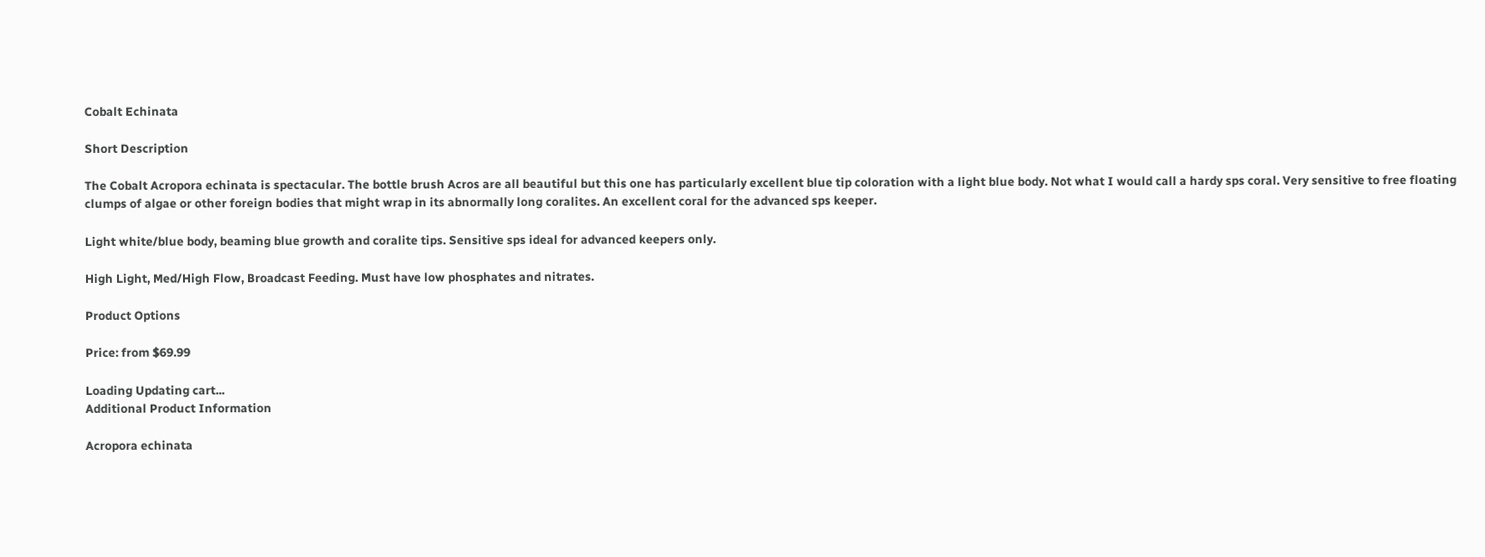Cobalt Echinata

Short Description

The Cobalt Acropora echinata is spectacular. The bottle brush Acros are all beautiful but this one has particularly excellent blue tip coloration with a light blue body. Not what I would call a hardy sps coral. Very sensitive to free floating clumps of algae or other foreign bodies that might wrap in its abnormally long coralites. An excellent coral for the advanced sps keeper.

Light white/blue body, beaming blue growth and coralite tips. Sensitive sps ideal for advanced keepers only.

High Light, Med/High Flow, Broadcast Feeding. Must have low phosphates and nitrates.

Product Options

Price: from $69.99

Loading Updating cart...
Additional Product Information

Acropora echinata